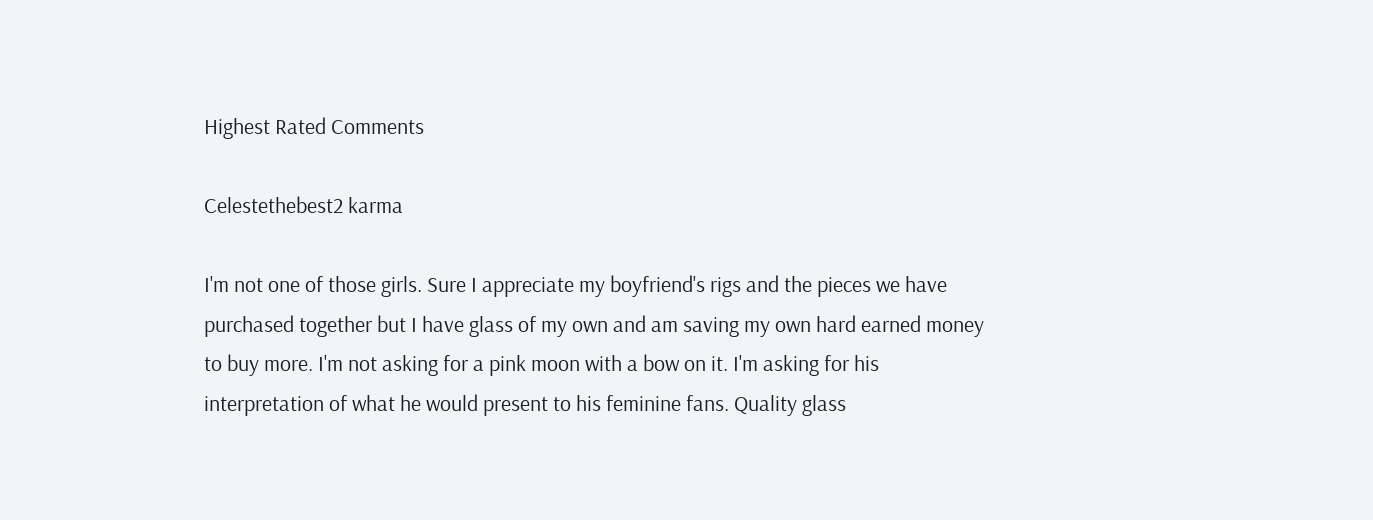Highest Rated Comments

Celestethebest2 karma

I'm not one of those girls. Sure I appreciate my boyfriend's rigs and the pieces we have purchased together but I have glass of my own and am saving my own hard earned money to buy more. I'm not asking for a pink moon with a bow on it. I'm asking for his interpretation of what he would present to his feminine fans. Quality glass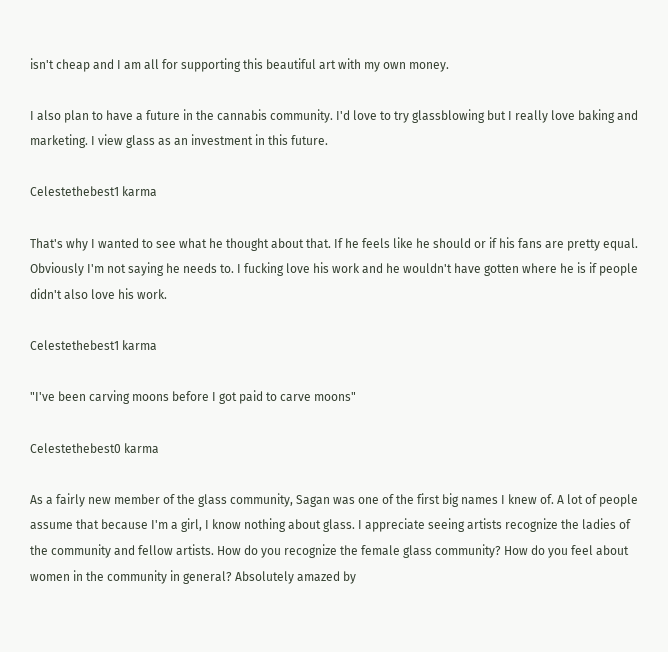isn't cheap and I am all for supporting this beautiful art with my own money.

I also plan to have a future in the cannabis community. I'd love to try glassblowing but I really love baking and marketing. I view glass as an investment in this future.

Celestethebest1 karma

That's why I wanted to see what he thought about that. If he feels like he should or if his fans are pretty equal. Obviously I'm not saying he needs to. I fucking love his work and he wouldn't have gotten where he is if people didn't also love his work.

Celestethebest1 karma

"I've been carving moons before I got paid to carve moons"

Celestethebest0 karma

As a fairly new member of the glass community, Sagan was one of the first big names I knew of. A lot of people assume that because I'm a girl, I know nothing about glass. I appreciate seeing artists recognize the ladies of the community and fellow artists. How do you recognize the female glass community? How do you feel about women in the community in general? Absolutely amazed by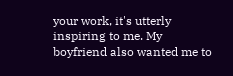your work, it's utterly inspiring to me. My boyfriend also wanted me to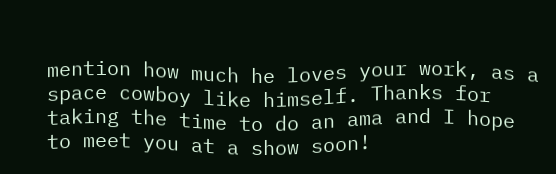mention how much he loves your work, as a space cowboy like himself. Thanks for taking the time to do an ama and I hope to meet you at a show soon!